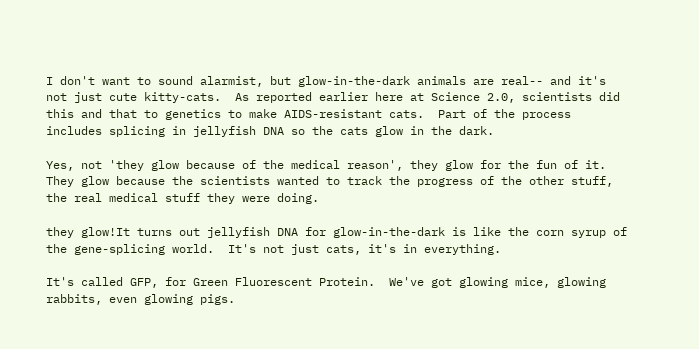I don't want to sound alarmist, but glow-in-the-dark animals are real-- and it's not just cute kitty-cats.  As reported earlier here at Science 2.0, scientists did this and that to genetics to make AIDS-resistant cats.  Part of the process includes splicing in jellyfish DNA so the cats glow in the dark.

Yes, not 'they glow because of the medical reason', they glow for the fun of it.  They glow because the scientists wanted to track the progress of the other stuff, the real medical stuff they were doing.

they glow!It turns out jellyfish DNA for glow-in-the-dark is like the corn syrup of the gene-splicing world.  It's not just cats, it's in everything.

It's called GFP, for Green Fluorescent Protein.  We've got glowing mice, glowing rabbits, even glowing pigs.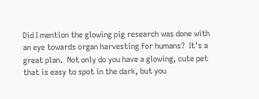Did I mention the glowing pig research was done with an eye towards organ harvesting for humans?  It's a great plan.  Not only do you have a glowing, cute pet that is easy to spot in the dark, but you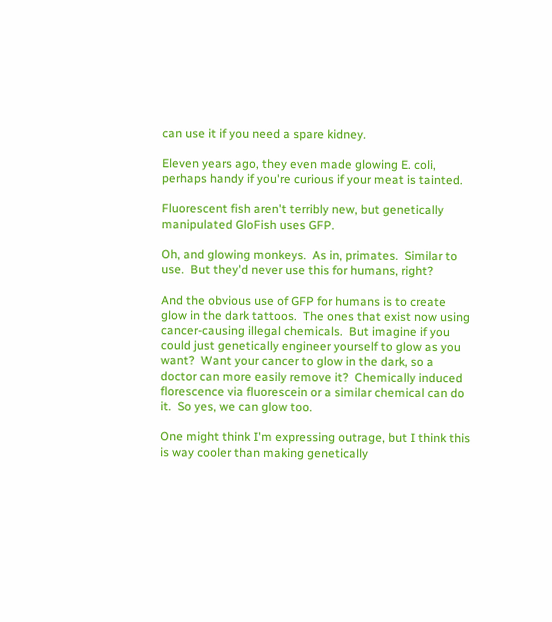can use it if you need a spare kidney.

Eleven years ago, they even made glowing E. coli, perhaps handy if you're curious if your meat is tainted.

Fluorescent fish aren't terribly new, but genetically manipulated GloFish uses GFP.

Oh, and glowing monkeys.  As in, primates.  Similar to use.  But they'd never use this for humans, right?

And the obvious use of GFP for humans is to create glow in the dark tattoos.  The ones that exist now using cancer-causing illegal chemicals.  But imagine if you could just genetically engineer yourself to glow as you want?  Want your cancer to glow in the dark, so a doctor can more easily remove it?  Chemically induced florescence via fluorescein or a similar chemical can do it.  So yes, we can glow too.

One might think I'm expressing outrage, but I think this is way cooler than making genetically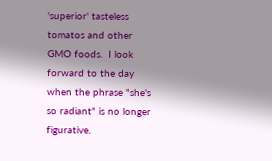'superior' tasteless tomatos and other GMO foods.  I look forward to the day when the phrase "she's so radiant" is no longer figurative.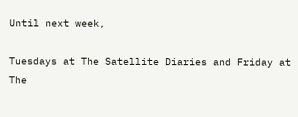Until next week,

Tuesdays at The Satellite Diaries and Friday at The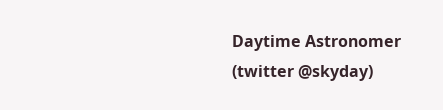Daytime Astronomer (twitter @skyday)